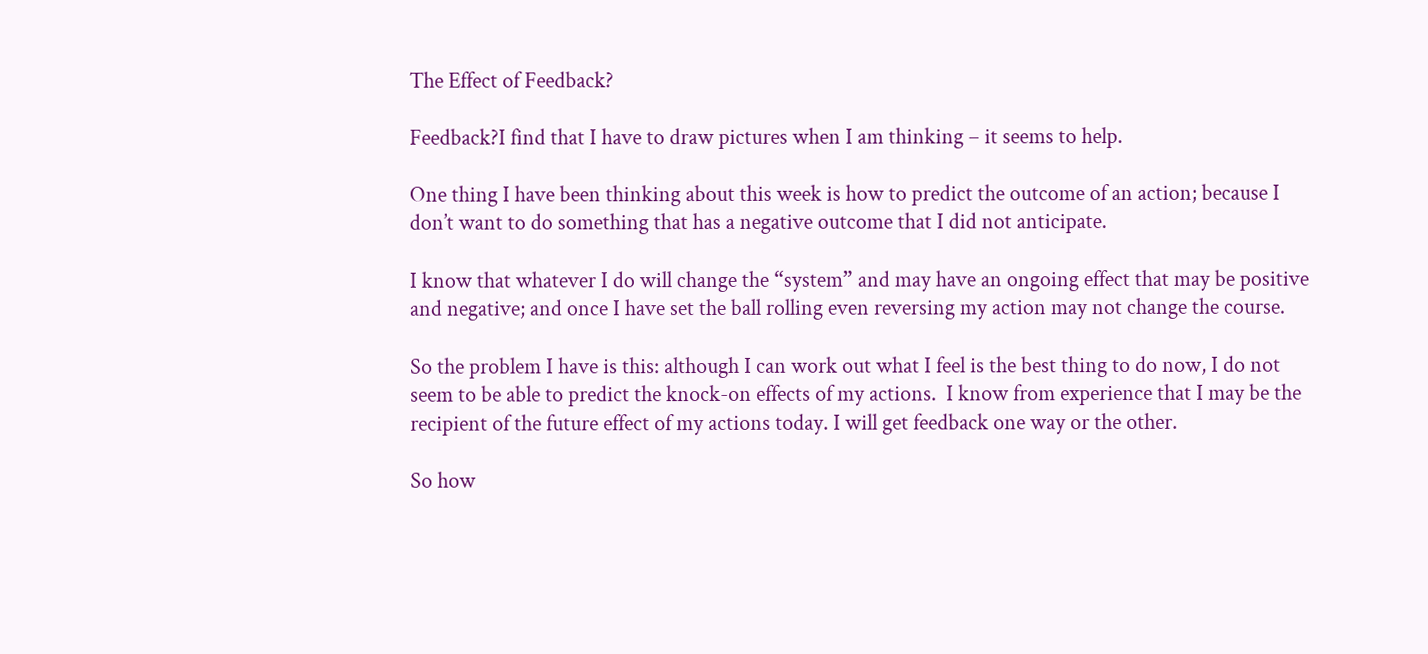The Effect of Feedback?

Feedback?I find that I have to draw pictures when I am thinking – it seems to help.

One thing I have been thinking about this week is how to predict the outcome of an action; because I don’t want to do something that has a negative outcome that I did not anticipate.

I know that whatever I do will change the “system” and may have an ongoing effect that may be positive and negative; and once I have set the ball rolling even reversing my action may not change the course.

So the problem I have is this: although I can work out what I feel is the best thing to do now, I do not seem to be able to predict the knock-on effects of my actions.  I know from experience that I may be the recipient of the future effect of my actions today. I will get feedback one way or the other.

So how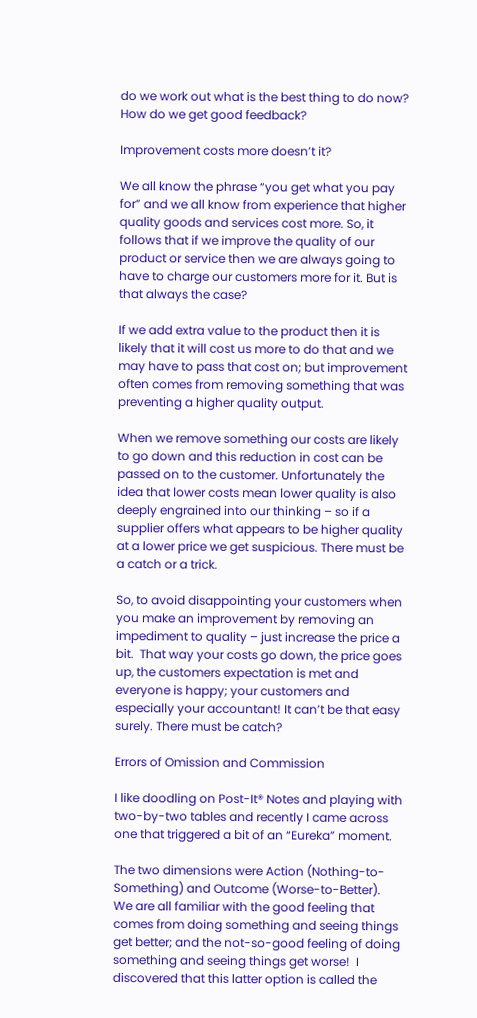do we work out what is the best thing to do now? How do we get good feedback?

Improvement costs more doesn’t it?

We all know the phrase “you get what you pay for” and we all know from experience that higher quality goods and services cost more. So, it follows that if we improve the quality of our product or service then we are always going to have to charge our customers more for it. But is that always the case?

If we add extra value to the product then it is likely that it will cost us more to do that and we may have to pass that cost on; but improvement often comes from removing something that was preventing a higher quality output.

When we remove something our costs are likely to go down and this reduction in cost can be passed on to the customer. Unfortunately the idea that lower costs mean lower quality is also deeply engrained into our thinking – so if a supplier offers what appears to be higher quality at a lower price we get suspicious. There must be a catch or a trick.

So, to avoid disappointing your customers when you make an improvement by removing an impediment to quality – just increase the price a bit.  That way your costs go down, the price goes up, the customers expectation is met and everyone is happy; your customers and especially your accountant! It can’t be that easy surely. There must be catch?

Errors of Omission and Commission

I like doodling on Post-It® Notes and playing with two-by-two tables and recently I came across one that triggered a bit of an “Eureka” moment.

The two dimensions were Action (Nothing-to-Something) and Outcome (Worse-to-Better).  We are all familiar with the good feeling that comes from doing something and seeing things get better; and the not-so-good feeling of doing something and seeing things get worse!  I discovered that this latter option is called the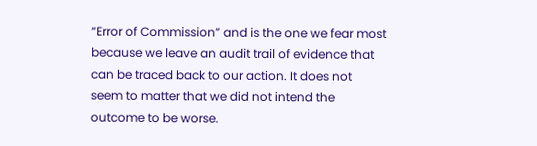“Error of Commission” and is the one we fear most because we leave an audit trail of evidence that can be traced back to our action. It does not seem to matter that we did not intend the outcome to be worse.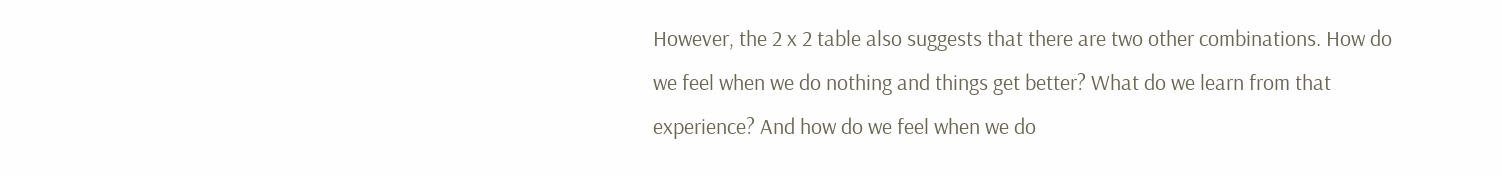However, the 2 x 2 table also suggests that there are two other combinations. How do we feel when we do nothing and things get better? What do we learn from that experience? And how do we feel when we do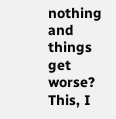nothing and things get worse? This, I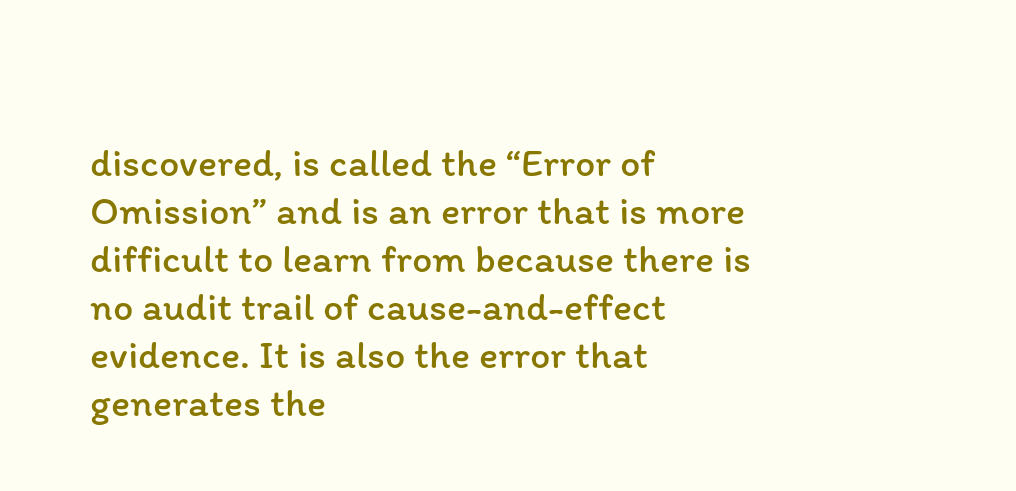discovered, is called the “Error of Omission” and is an error that is more difficult to learn from because there is no audit trail of cause-and-effect evidence. It is also the error that generates the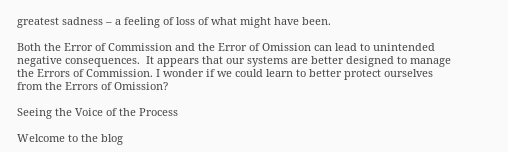greatest sadness – a feeling of loss of what might have been.

Both the Error of Commission and the Error of Omission can lead to unintended negative consequences.  It appears that our systems are better designed to manage the Errors of Commission. I wonder if we could learn to better protect ourselves from the Errors of Omission?

Seeing the Voice of the Process

Welcome to the blog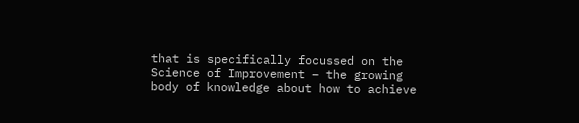that is specifically focussed on the Science of Improvement – the growing body of knowledge about how to achieve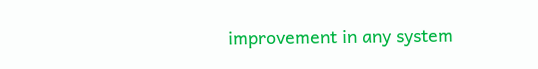improvement in any system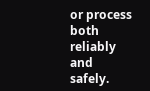or process both reliably and safely.